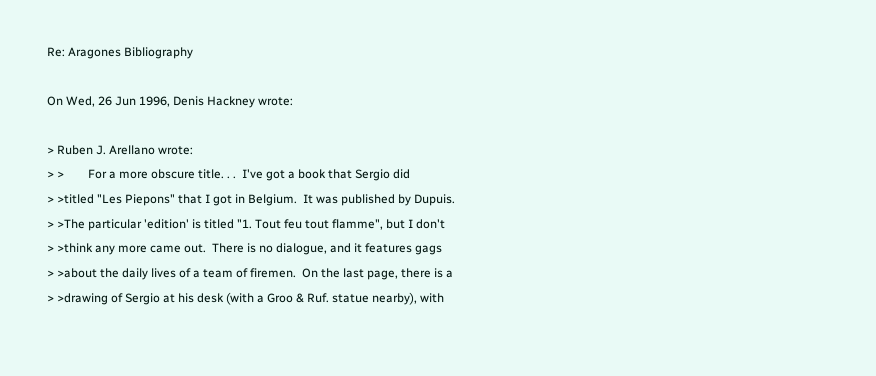Re: Aragones Bibliography

On Wed, 26 Jun 1996, Denis Hackney wrote:

> Ruben J. Arellano wrote:
> >        For a more obscure title. . .  I've got a book that Sergio did
> >titled "Les Piepons" that I got in Belgium.  It was published by Dupuis.
> >The particular 'edition' is titled "1. Tout feu tout flamme", but I don't
> >think any more came out.  There is no dialogue, and it features gags
> >about the daily lives of a team of firemen.  On the last page, there is a
> >drawing of Sergio at his desk (with a Groo & Ruf. statue nearby), with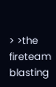> >the fireteam blasting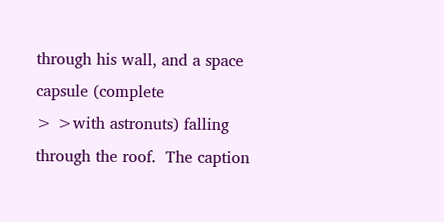through his wall, and a space capsule (complete
> >with astronuts) falling through the roof.  The caption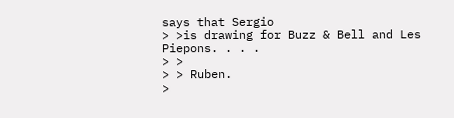says that Sergio
> >is drawing for Buzz & Bell and Les Piepons. . . .
> >
> > Ruben.
>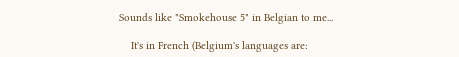Sounds like "Smokehouse 5" in Belgian to me...

    It's in French (Belgium's languages are: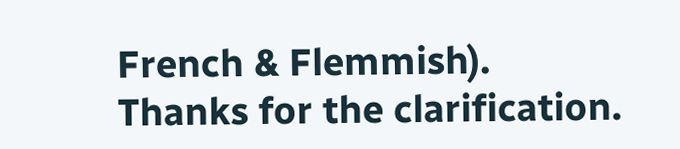French & Flemmish).
Thanks for the clarification.